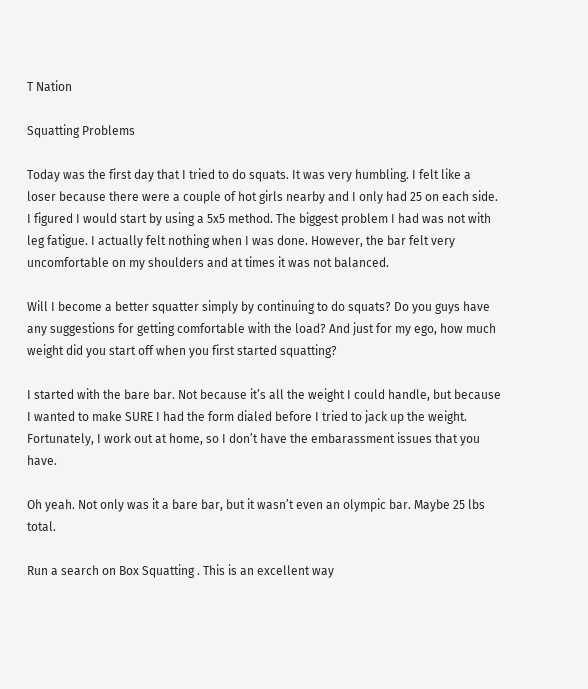T Nation

Squatting Problems

Today was the first day that I tried to do squats. It was very humbling. I felt like a loser because there were a couple of hot girls nearby and I only had 25 on each side. I figured I would start by using a 5x5 method. The biggest problem I had was not with leg fatigue. I actually felt nothing when I was done. However, the bar felt very uncomfortable on my shoulders and at times it was not balanced.

Will I become a better squatter simply by continuing to do squats? Do you guys have any suggestions for getting comfortable with the load? And just for my ego, how much weight did you start off when you first started squatting?

I started with the bare bar. Not because it’s all the weight I could handle, but because I wanted to make SURE I had the form dialed before I tried to jack up the weight. Fortunately, I work out at home, so I don’t have the embarassment issues that you have.

Oh yeah. Not only was it a bare bar, but it wasn’t even an olympic bar. Maybe 25 lbs total.

Run a search on Box Squatting . This is an excellent way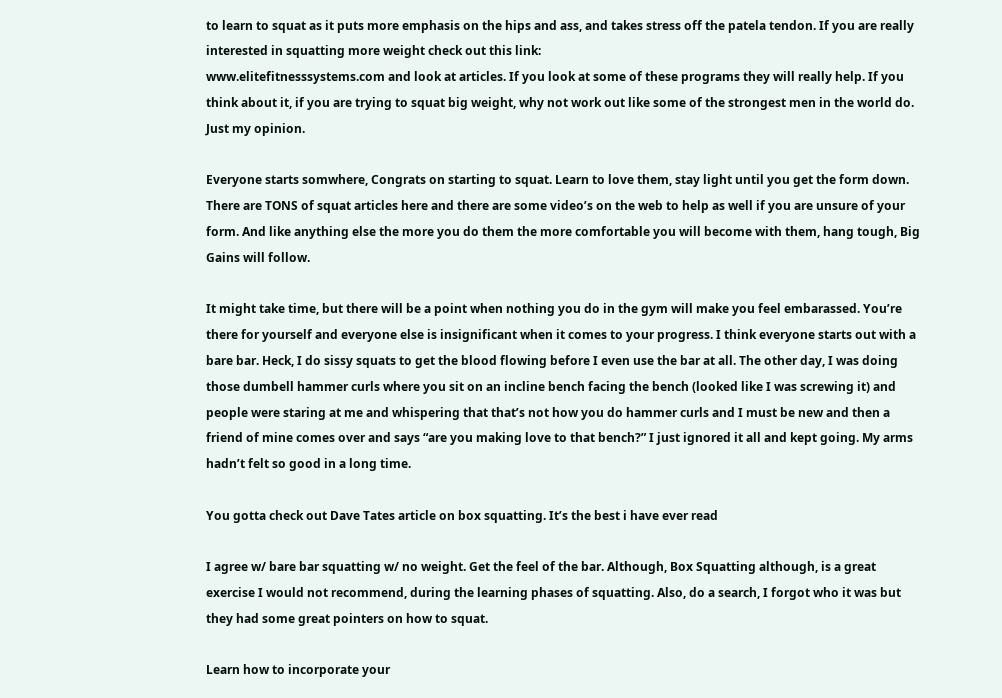to learn to squat as it puts more emphasis on the hips and ass, and takes stress off the patela tendon. If you are really interested in squatting more weight check out this link:
www.elitefitnesssystems.com and look at articles. If you look at some of these programs they will really help. If you think about it, if you are trying to squat big weight, why not work out like some of the strongest men in the world do. Just my opinion.

Everyone starts somwhere, Congrats on starting to squat. Learn to love them, stay light until you get the form down. There are TONS of squat articles here and there are some video’s on the web to help as well if you are unsure of your form. And like anything else the more you do them the more comfortable you will become with them, hang tough, Big Gains will follow.

It might take time, but there will be a point when nothing you do in the gym will make you feel embarassed. You’re there for yourself and everyone else is insignificant when it comes to your progress. I think everyone starts out with a bare bar. Heck, I do sissy squats to get the blood flowing before I even use the bar at all. The other day, I was doing those dumbell hammer curls where you sit on an incline bench facing the bench (looked like I was screwing it) and people were staring at me and whispering that that’s not how you do hammer curls and I must be new and then a friend of mine comes over and says “are you making love to that bench?” I just ignored it all and kept going. My arms hadn’t felt so good in a long time.

You gotta check out Dave Tates article on box squatting. It’s the best i have ever read

I agree w/ bare bar squatting w/ no weight. Get the feel of the bar. Although, Box Squatting although, is a great exercise I would not recommend, during the learning phases of squatting. Also, do a search, I forgot who it was but they had some great pointers on how to squat.

Learn how to incorporate your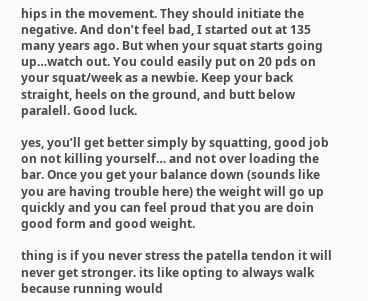hips in the movement. They should initiate the negative. And don’t feel bad, I started out at 135 many years ago. But when your squat starts going up…watch out. You could easily put on 20 pds on your squat/week as a newbie. Keep your back straight, heels on the ground, and butt below paralell. Good luck.

yes, you’ll get better simply by squatting, good job on not killing yourself… and not over loading the bar. Once you get your balance down (sounds like you are having trouble here) the weight will go up quickly and you can feel proud that you are doin good form and good weight.

thing is if you never stress the patella tendon it will never get stronger. its like opting to always walk because running would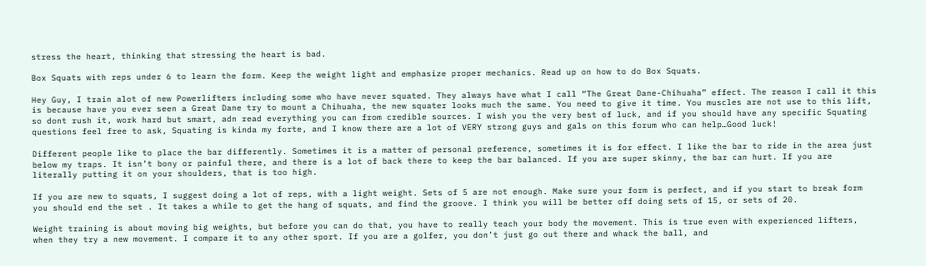stress the heart, thinking that stressing the heart is bad.

Box Squats with reps under 6 to learn the form. Keep the weight light and emphasize proper mechanics. Read up on how to do Box Squats.

Hey Guy, I train alot of new Powerlifters including some who have never squated. They always have what I call “The Great Dane-Chihuaha” effect. The reason I call it this is because have you ever seen a Great Dane try to mount a Chihuaha, the new squater looks much the same. You need to give it time. You muscles are not use to this lift, so dont rush it, work hard but smart, adn read everything you can from credible sources. I wish you the very best of luck, and if you should have any specific Squating questions feel free to ask, Squating is kinda my forte, and I know there are a lot of VERY strong guys and gals on this forum who can help…Good luck!

Different people like to place the bar differently. Sometimes it is a matter of personal preference, sometimes it is for effect. I like the bar to ride in the area just below my traps. It isn’t bony or painful there, and there is a lot of back there to keep the bar balanced. If you are super skinny, the bar can hurt. If you are literally putting it on your shoulders, that is too high.

If you are new to squats, I suggest doing a lot of reps, with a light weight. Sets of 5 are not enough. Make sure your form is perfect, and if you start to break form you should end the set . It takes a while to get the hang of squats, and find the groove. I think you will be better off doing sets of 15, or sets of 20.

Weight training is about moving big weights, but before you can do that, you have to really teach your body the movement. This is true even with experienced lifters, when they try a new movement. I compare it to any other sport. If you are a golfer, you don’t just go out there and whack the ball, and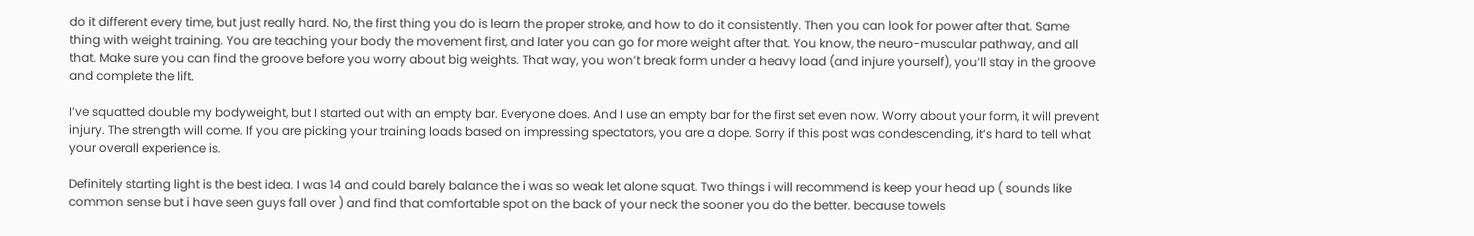do it different every time, but just really hard. No, the first thing you do is learn the proper stroke, and how to do it consistently. Then you can look for power after that. Same thing with weight training. You are teaching your body the movement first, and later you can go for more weight after that. You know, the neuro-muscular pathway, and all that. Make sure you can find the groove before you worry about big weights. That way, you won’t break form under a heavy load (and injure yourself), you’ll stay in the groove and complete the lift.

I’ve squatted double my bodyweight, but I started out with an empty bar. Everyone does. And I use an empty bar for the first set even now. Worry about your form, it will prevent injury. The strength will come. If you are picking your training loads based on impressing spectators, you are a dope. Sorry if this post was condescending, it’s hard to tell what your overall experience is.

Definitely starting light is the best idea. I was 14 and could barely balance the i was so weak let alone squat. Two things i will recommend is keep your head up ( sounds like common sense but i have seen guys fall over ) and find that comfortable spot on the back of your neck the sooner you do the better. because towels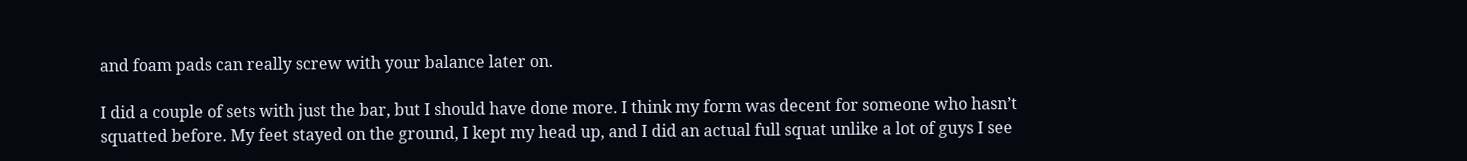and foam pads can really screw with your balance later on.

I did a couple of sets with just the bar, but I should have done more. I think my form was decent for someone who hasn’t squatted before. My feet stayed on the ground, I kept my head up, and I did an actual full squat unlike a lot of guys I see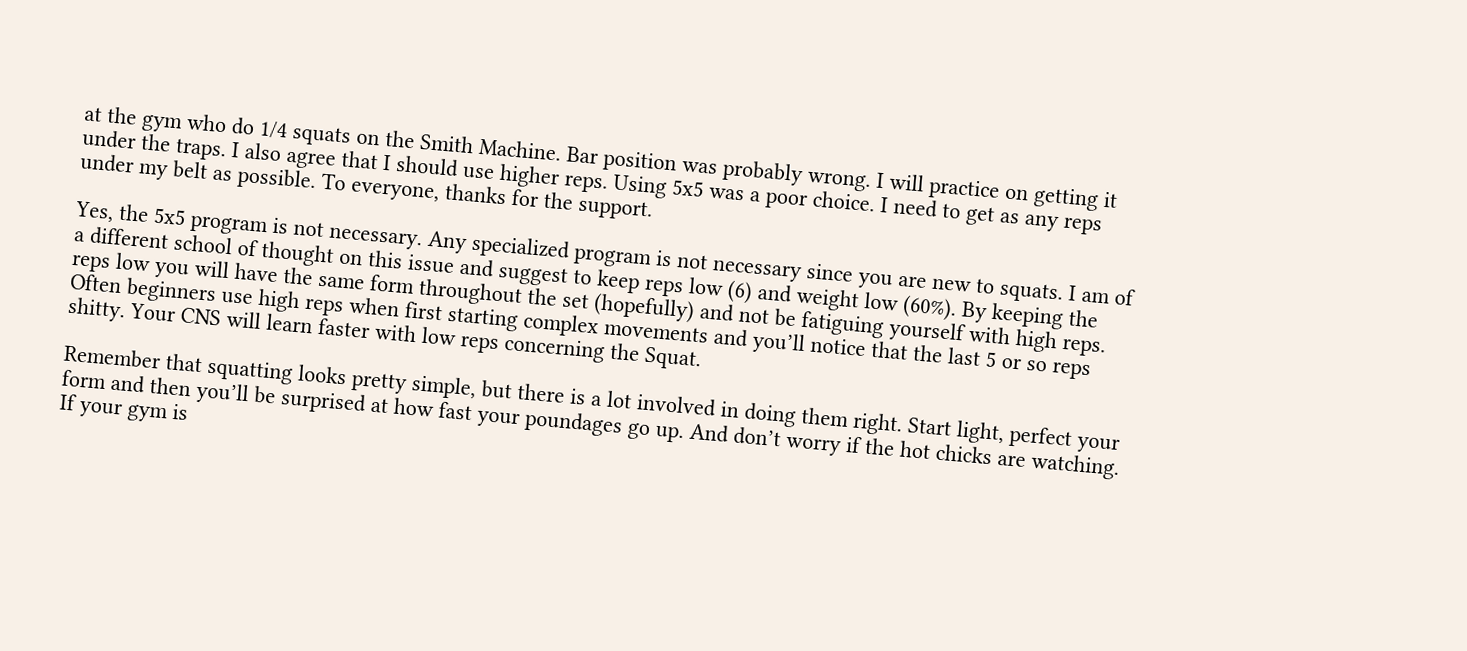at the gym who do 1/4 squats on the Smith Machine. Bar position was probably wrong. I will practice on getting it under the traps. I also agree that I should use higher reps. Using 5x5 was a poor choice. I need to get as any reps under my belt as possible. To everyone, thanks for the support.

Yes, the 5x5 program is not necessary. Any specialized program is not necessary since you are new to squats. I am of a different school of thought on this issue and suggest to keep reps low (6) and weight low (60%). By keeping the reps low you will have the same form throughout the set (hopefully) and not be fatiguing yourself with high reps. Often beginners use high reps when first starting complex movements and you’ll notice that the last 5 or so reps shitty. Your CNS will learn faster with low reps concerning the Squat.

Remember that squatting looks pretty simple, but there is a lot involved in doing them right. Start light, perfect your form and then you’ll be surprised at how fast your poundages go up. And don’t worry if the hot chicks are watching. If your gym is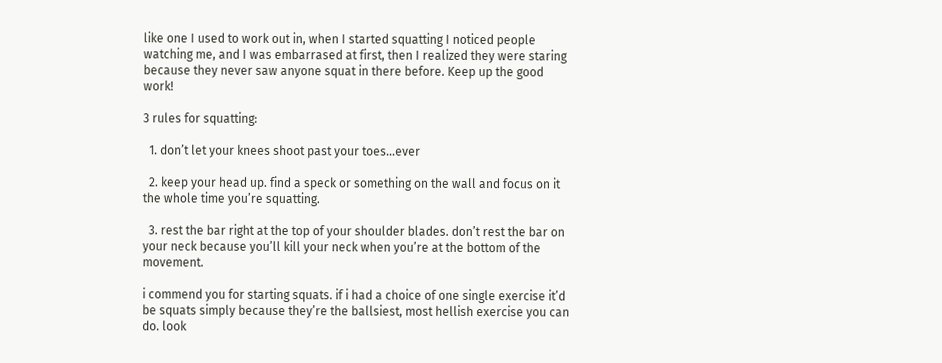like one I used to work out in, when I started squatting I noticed people watching me, and I was embarrased at first, then I realized they were staring because they never saw anyone squat in there before. Keep up the good work!

3 rules for squatting:

  1. don’t let your knees shoot past your toes…ever

  2. keep your head up. find a speck or something on the wall and focus on it the whole time you’re squatting.

  3. rest the bar right at the top of your shoulder blades. don’t rest the bar on your neck because you’ll kill your neck when you’re at the bottom of the movement.

i commend you for starting squats. if i had a choice of one single exercise it’d be squats simply because they’re the ballsiest, most hellish exercise you can do. look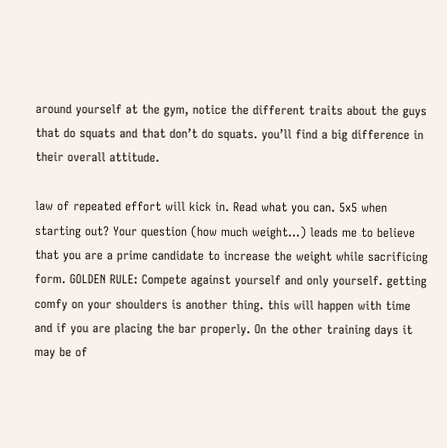around yourself at the gym, notice the different traits about the guys that do squats and that don’t do squats. you’ll find a big difference in their overall attitude.

law of repeated effort will kick in. Read what you can. 5x5 when starting out? Your question (how much weight…) leads me to believe that you are a prime candidate to increase the weight while sacrificing form. GOLDEN RULE: Compete against yourself and only yourself. getting comfy on your shoulders is another thing. this will happen with time and if you are placing the bar properly. On the other training days it may be of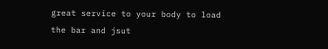great service to your body to load the bar and jsut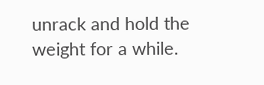unrack and hold the weight for a while.